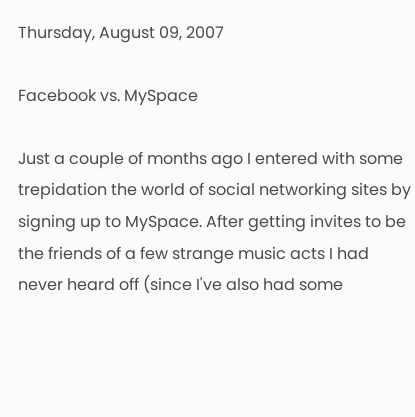Thursday, August 09, 2007

Facebook vs. MySpace

Just a couple of months ago I entered with some trepidation the world of social networking sites by signing up to MySpace. After getting invites to be the friends of a few strange music acts I had never heard off (since I've also had some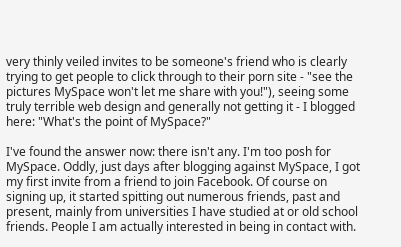very thinly veiled invites to be someone's friend who is clearly trying to get people to click through to their porn site - "see the pictures MySpace won't let me share with you!"), seeing some truly terrible web design and generally not getting it - I blogged here: "What's the point of MySpace?"

I've found the answer now: there isn't any. I'm too posh for MySpace. Oddly, just days after blogging against MySpace, I got my first invite from a friend to join Facebook. Of course on signing up, it started spitting out numerous friends, past and present, mainly from universities I have studied at or old school friends. People I am actually interested in being in contact with.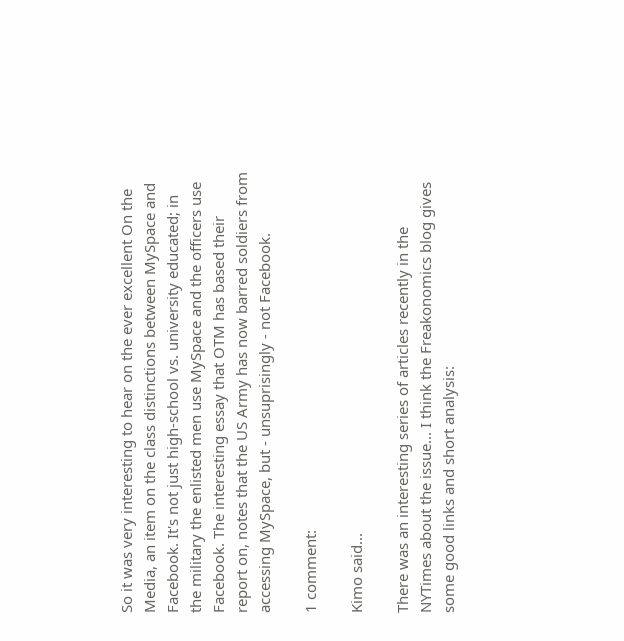So it was very interesting to hear on the ever excellent On the Media, an item on the class distinctions between MySpace and Facebook. It's not just high-school vs. university educated; in the military the enlisted men use MySpace and the officers use Facebook. The interesting essay that OTM has based their report on, notes that the US Army has now barred soldiers from accessing MySpace, but - unsuprisingly - not Facebook.

1 comment:

Kimo said...

There was an interesting series of articles recently in the NYTimes about the issue... I think the Freakonomics blog gives some good links and short analysis: